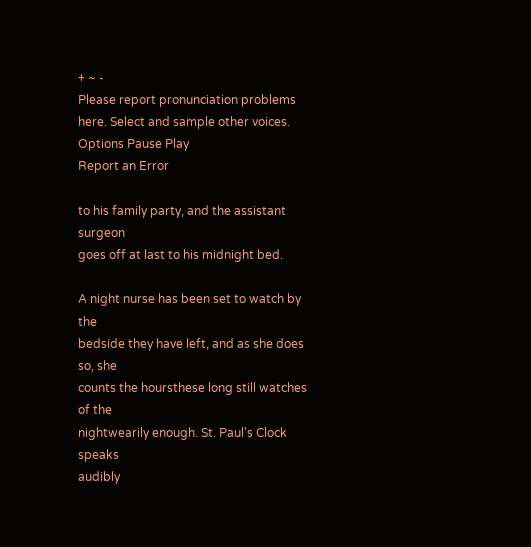+ ~ -
Please report pronunciation problems here. Select and sample other voices. Options Pause Play
Report an Error

to his family party, and the assistant surgeon
goes off at last to his midnight bed.

A night nurse has been set to watch by the
bedside they have left, and as she does so, she
counts the hoursthese long still watches of the
nightwearily enough. St. Paul's Clock speaks
audibly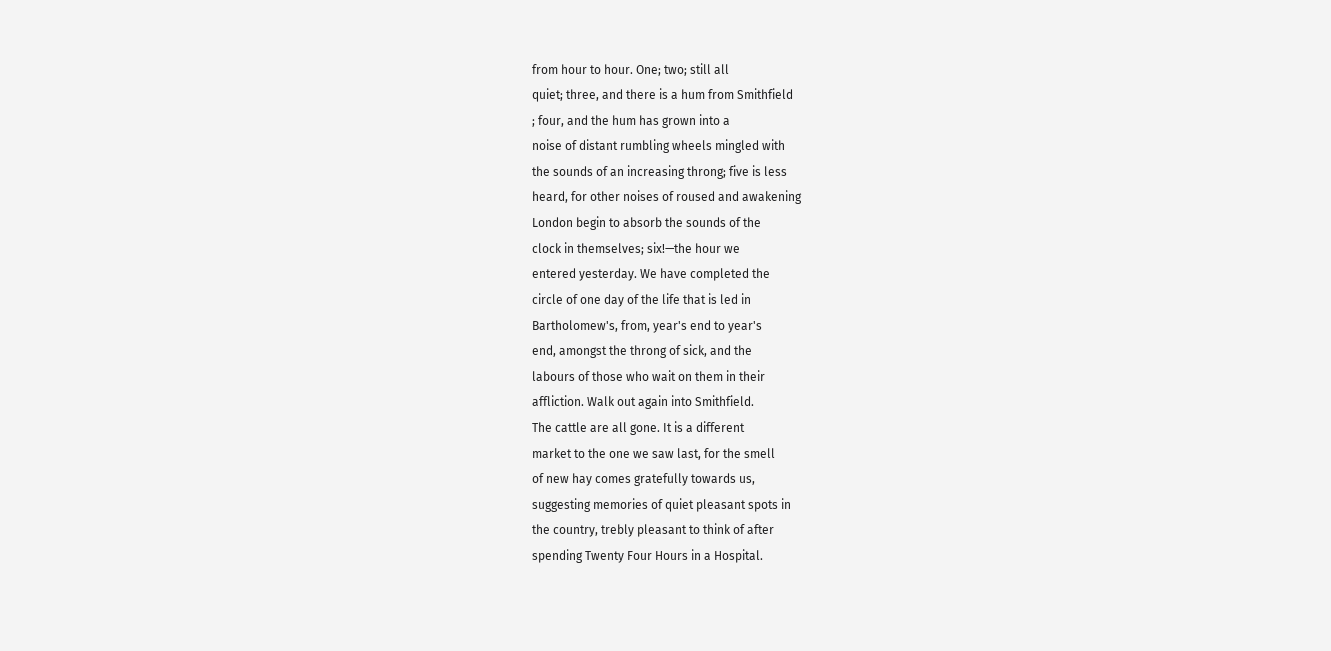from hour to hour. One; two; still all
quiet; three, and there is a hum from Smithfield
; four, and the hum has grown into a
noise of distant rumbling wheels mingled with
the sounds of an increasing throng; five is less
heard, for other noises of roused and awakening
London begin to absorb the sounds of the
clock in themselves; six!—the hour we
entered yesterday. We have completed the
circle of one day of the life that is led in
Bartholomew's, from, year's end to year's
end, amongst the throng of sick, and the
labours of those who wait on them in their
affliction. Walk out again into Smithfield.
The cattle are all gone. It is a different
market to the one we saw last, for the smell
of new hay comes gratefully towards us,
suggesting memories of quiet pleasant spots in
the country, trebly pleasant to think of after
spending Twenty Four Hours in a Hospital.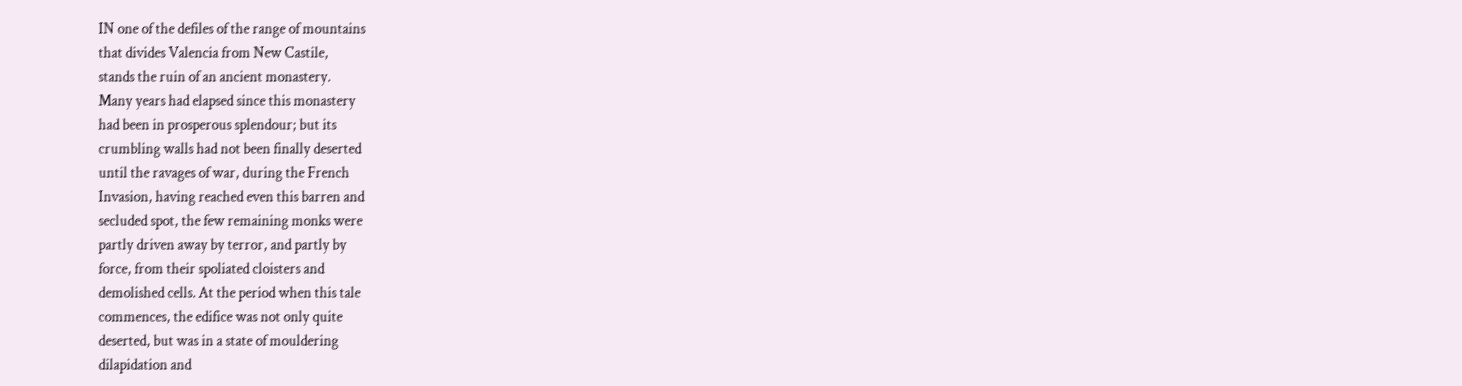IN one of the defiles of the range of mountains
that divides Valencia from New Castile,
stands the ruin of an ancient monastery.
Many years had elapsed since this monastery
had been in prosperous splendour; but its
crumbling walls had not been finally deserted
until the ravages of war, during the French
Invasion, having reached even this barren and
secluded spot, the few remaining monks were
partly driven away by terror, and partly by
force, from their spoliated cloisters and
demolished cells. At the period when this tale
commences, the edifice was not only quite
deserted, but was in a state of mouldering
dilapidation and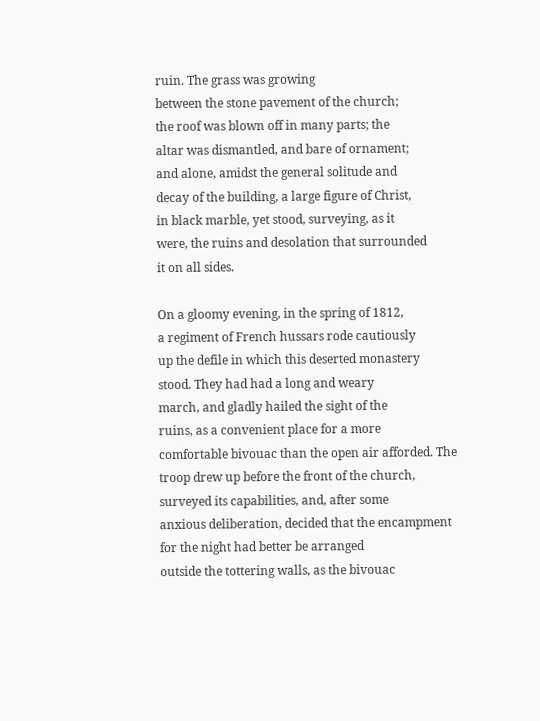ruin. The grass was growing
between the stone pavement of the church;
the roof was blown off in many parts; the
altar was dismantled, and bare of ornament;
and alone, amidst the general solitude and
decay of the building, a large figure of Christ,
in black marble, yet stood, surveying, as it
were, the ruins and desolation that surrounded
it on all sides.

On a gloomy evening, in the spring of 1812,
a regiment of French hussars rode cautiously
up the defile in which this deserted monastery
stood. They had had a long and weary
march, and gladly hailed the sight of the
ruins, as a convenient place for a more
comfortable bivouac than the open air afforded. The
troop drew up before the front of the church,
surveyed its capabilities, and, after some
anxious deliberation, decided that the encampment
for the night had better be arranged
outside the tottering walls, as the bivouac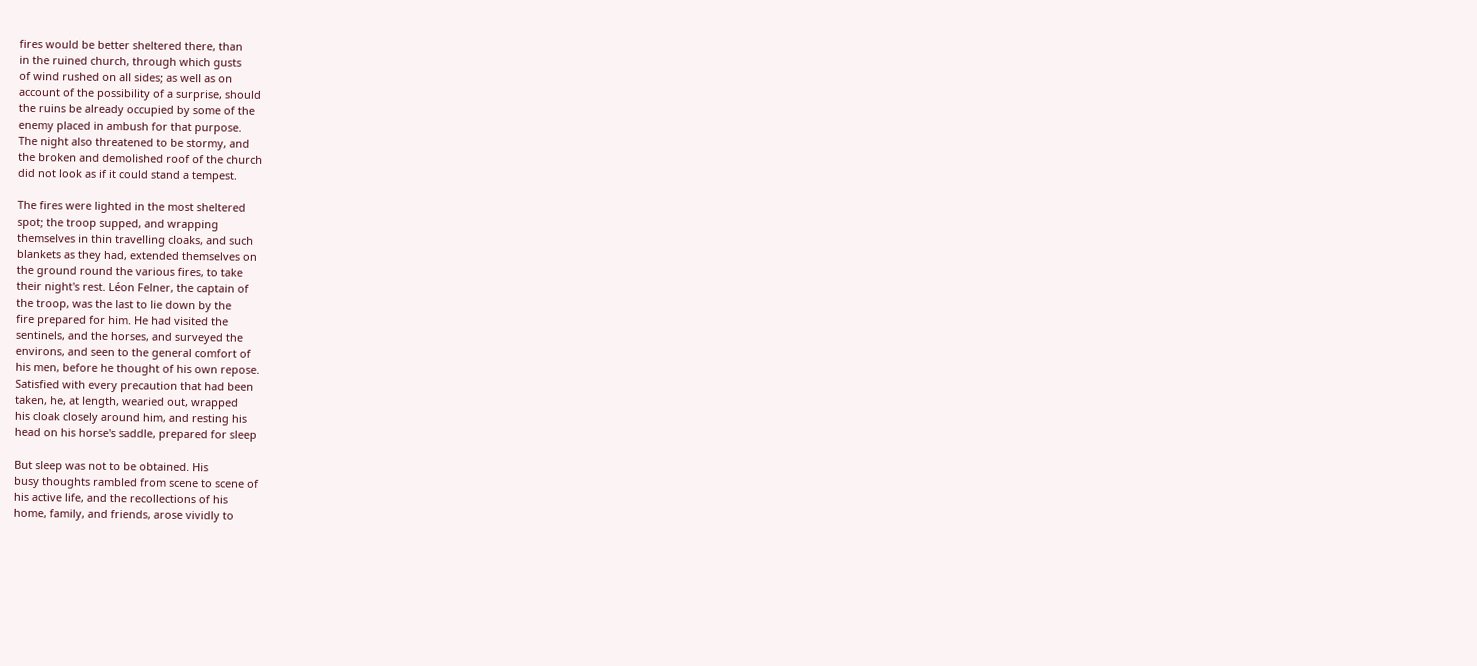fires would be better sheltered there, than
in the ruined church, through which gusts
of wind rushed on all sides; as well as on
account of the possibility of a surprise, should
the ruins be already occupied by some of the
enemy placed in ambush for that purpose.
The night also threatened to be stormy, and
the broken and demolished roof of the church
did not look as if it could stand a tempest.

The fires were lighted in the most sheltered
spot; the troop supped, and wrapping
themselves in thin travelling cloaks, and such
blankets as they had, extended themselves on
the ground round the various fires, to take
their night's rest. Léon Felner, the captain of
the troop, was the last to lie down by the
fire prepared for him. He had visited the
sentinels, and the horses, and surveyed the
environs, and seen to the general comfort of
his men, before he thought of his own repose.
Satisfied with every precaution that had been
taken, he, at length, wearied out, wrapped
his cloak closely around him, and resting his
head on his horse's saddle, prepared for sleep

But sleep was not to be obtained. His
busy thoughts rambled from scene to scene of
his active life, and the recollections of his
home, family, and friends, arose vividly to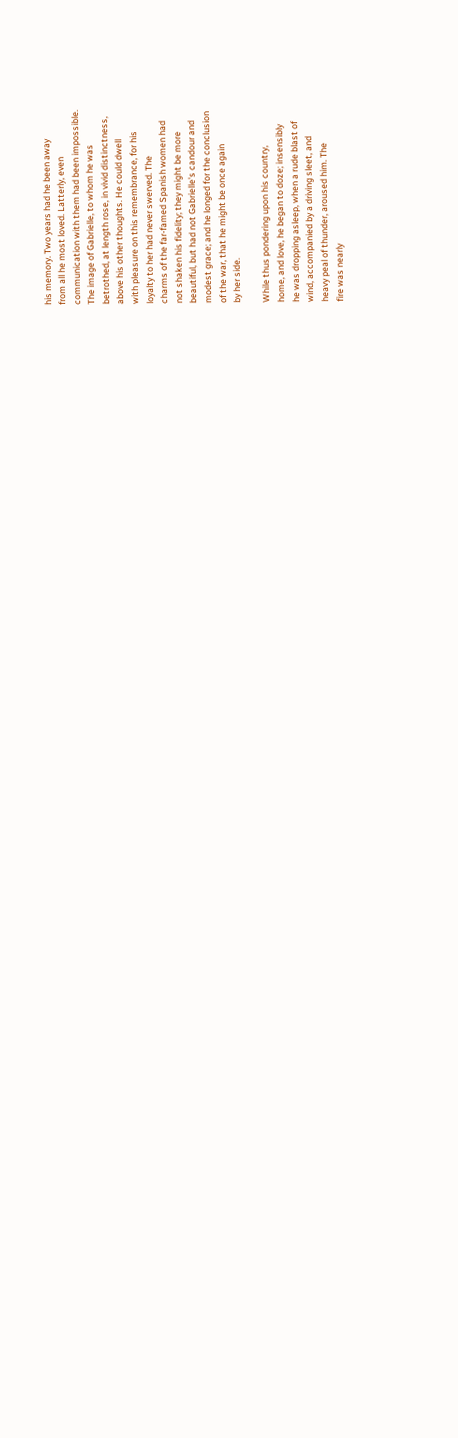his memory. Two years had he been away
from all he most loved. Latterly, even
communication with them had been impossible.
The image of Gabrielle, to whom he was
betrothed, at length rose, in vivid distinctness,
above his other thoughts. He could dwell
with pleasure on this remembrance, for his
loyalty to her had never swerved. The
charms of the far-famed Spanish women had
not shaken his fidelity; they might be more
beautiful, but had not Gabrielle's candour and
modest grace; and he longed for the conclusion
of the war, that he might be once again
by her side.

While thus pondering upon his country,
home, and love, he began to doze; insensibly
he was dropping asleep, when a rude blast of
wind, accompanied by a driving sleet, and
heavy peal of thunder, aroused him. The
fire was nearly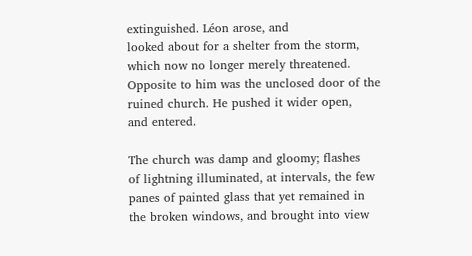extinguished. Léon arose, and
looked about for a shelter from the storm,
which now no longer merely threatened.
Opposite to him was the unclosed door of the
ruined church. He pushed it wider open,
and entered.

The church was damp and gloomy; flashes
of lightning illuminated, at intervals, the few
panes of painted glass that yet remained in
the broken windows, and brought into view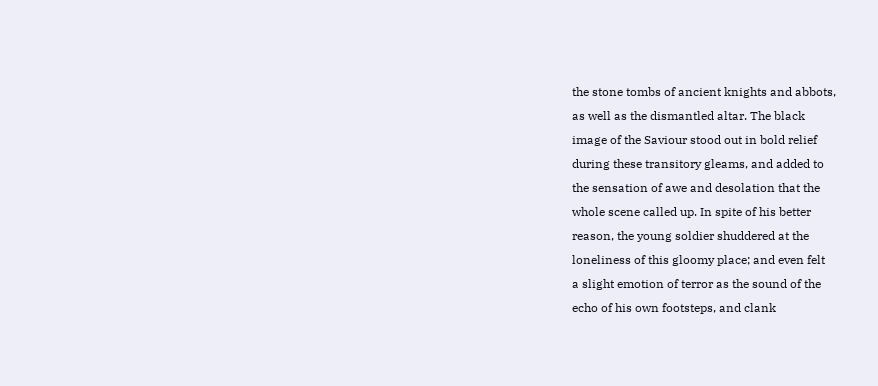the stone tombs of ancient knights and abbots,
as well as the dismantled altar. The black
image of the Saviour stood out in bold relief
during these transitory gleams, and added to
the sensation of awe and desolation that the
whole scene called up. In spite of his better
reason, the young soldier shuddered at the
loneliness of this gloomy place; and even felt
a slight emotion of terror as the sound of the
echo of his own footsteps, and clank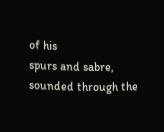of his
spurs and sabre, sounded through the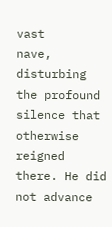vast
nave, disturbing the profound silence that
otherwise reigned there. He did not advance